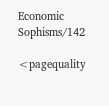Economic Sophisms/142

<pagequality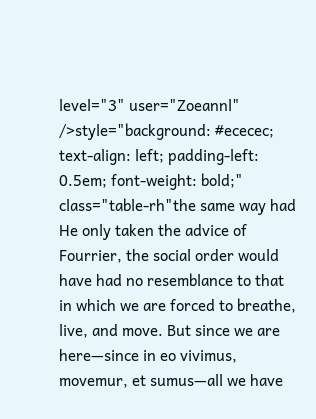level="3" user="Zoeannl" />style="background: #ececec; text-align: left; padding-left: 0.5em; font-weight: bold;" class="table-rh"the same way had He only taken the advice of Fourrier, the social order would have had no resemblance to that in which we are forced to breathe, live, and move. But since we are here—since in eo vivimus, movemur, et sumus—all we have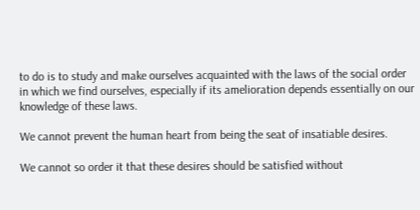to do is to study and make ourselves acquainted with the laws of the social order in which we find ourselves, especially if its amelioration depends essentially on our knowledge of these laws.

We cannot prevent the human heart from being the seat of insatiable desires.

We cannot so order it that these desires should be satisfied without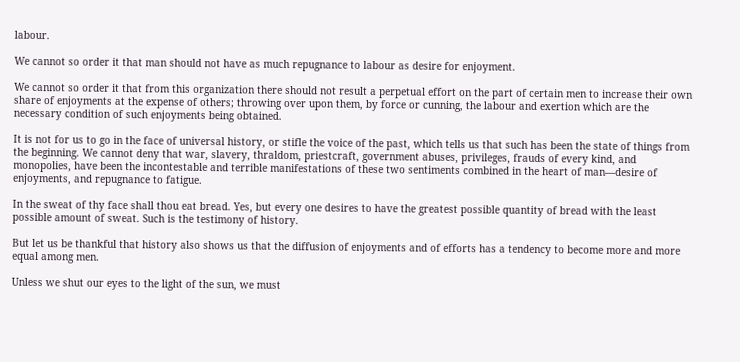labour.

We cannot so order it that man should not have as much repugnance to labour as desire for enjoyment.

We cannot so order it that from this organization there should not result a perpetual effort on the part of certain men to increase their own share of enjoyments at the expense of others; throwing over upon them, by force or cunning, the labour and exertion which are the necessary condition of such enjoyments being obtained.

It is not for us to go in the face of universal history, or stifle the voice of the past, which tells us that such has been the state of things from the beginning. We cannot deny that war, slavery, thraldom, priestcraft, government abuses, privileges, frauds of every kind, and monopolies, have been the incontestable and terrible manifestations of these two sentiments combined in the heart of man—desire of enjoyments, and repugnance to fatigue.

In the sweat of thy face shall thou eat bread. Yes, but every one desires to have the greatest possible quantity of bread with the least possible amount of sweat. Such is the testimony of history.

But let us be thankful that history also shows us that the diffusion of enjoyments and of efforts has a tendency to become more and more equal among men.

Unless we shut our eyes to the light of the sun, we must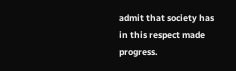admit that society has in this respect made progress.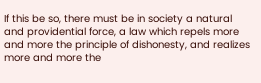If this be so, there must be in society a natural and providential force, a law which repels more and more the principle of dishonesty, and realizes more and more the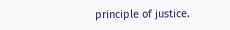principle of justice.